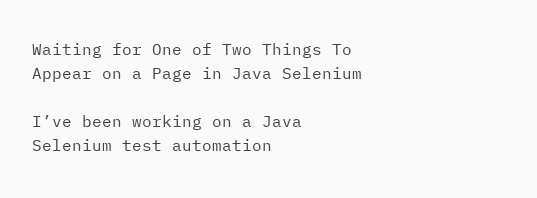Waiting for One of Two Things To Appear on a Page in Java Selenium

I’ve been working on a Java Selenium test automation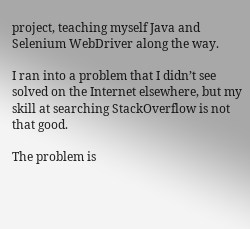project, teaching myself Java and Selenium WebDriver along the way.

I ran into a problem that I didn’t see solved on the Internet elsewhere, but my skill at searching StackOverflow is not that good.

The problem is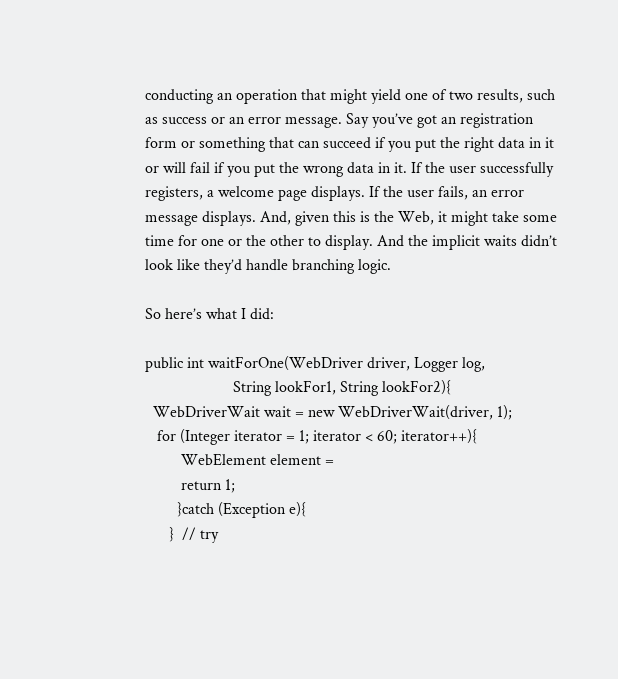conducting an operation that might yield one of two results, such as success or an error message. Say you’ve got an registration form or something that can succeed if you put the right data in it or will fail if you put the wrong data in it. If the user successfully registers, a welcome page displays. If the user fails, an error message displays. And, given this is the Web, it might take some time for one or the other to display. And the implicit waits didn’t look like they’d handle branching logic.

So here’s what I did:

public int waitForOne(WebDriver driver, Logger log,
                      String lookFor1, String lookFor2){
  WebDriverWait wait = new WebDriverWait(driver, 1);
   for (Integer iterator = 1; iterator < 60; iterator++){
         WebElement element =
         return 1;
        }catch (Exception e){
      }  // try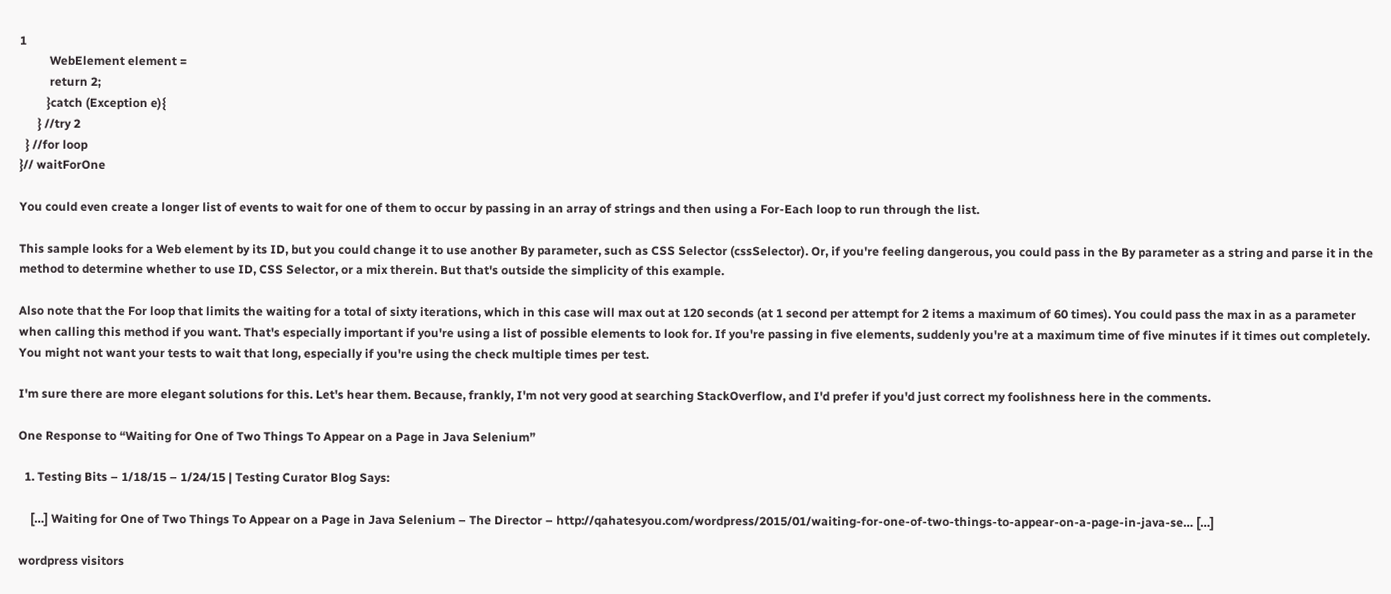1
          WebElement element =
          return 2;
         }catch (Exception e){
      } //try 2
  } //for loop
}// waitForOne

You could even create a longer list of events to wait for one of them to occur by passing in an array of strings and then using a For-Each loop to run through the list.

This sample looks for a Web element by its ID, but you could change it to use another By parameter, such as CSS Selector (cssSelector). Or, if you're feeling dangerous, you could pass in the By parameter as a string and parse it in the method to determine whether to use ID, CSS Selector, or a mix therein. But that's outside the simplicity of this example.

Also note that the For loop that limits the waiting for a total of sixty iterations, which in this case will max out at 120 seconds (at 1 second per attempt for 2 items a maximum of 60 times). You could pass the max in as a parameter when calling this method if you want. That's especially important if you're using a list of possible elements to look for. If you're passing in five elements, suddenly you're at a maximum time of five minutes if it times out completely. You might not want your tests to wait that long, especially if you're using the check multiple times per test.

I'm sure there are more elegant solutions for this. Let's hear them. Because, frankly, I'm not very good at searching StackOverflow, and I'd prefer if you'd just correct my foolishness here in the comments.

One Response to “Waiting for One of Two Things To Appear on a Page in Java Selenium”

  1. Testing Bits – 1/18/15 – 1/24/15 | Testing Curator Blog Says:

    […] Waiting for One of Two Things To Appear on a Page in Java Selenium – The Director – http://qahatesyou.com/wordpress/2015/01/waiting-for-one-of-two-things-to-appear-on-a-page-in-java-se… […]

wordpress visitors